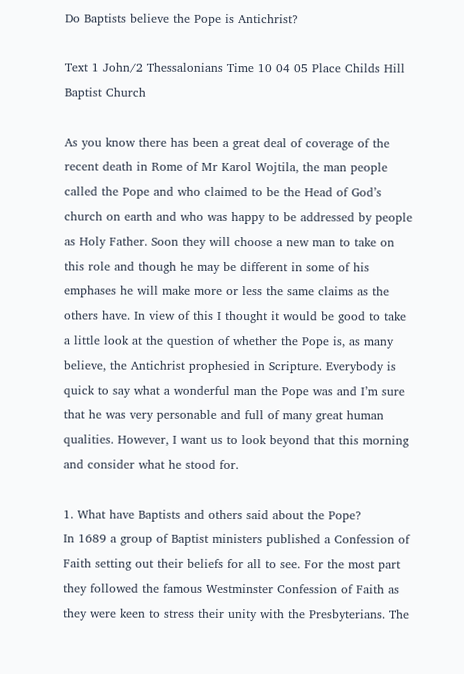Do Baptists believe the Pope is Antichrist?

Text 1 John/2 Thessalonians Time 10 04 05 Place Childs Hill Baptist Church

As you know there has been a great deal of coverage of the recent death in Rome of Mr Karol Wojtila, the man people called the Pope and who claimed to be the Head of God’s church on earth and who was happy to be addressed by people as Holy Father. Soon they will choose a new man to take on this role and though he may be different in some of his emphases he will make more or less the same claims as the others have. In view of this I thought it would be good to take a little look at the question of whether the Pope is, as many believe, the Antichrist prophesied in Scripture. Everybody is quick to say what a wonderful man the Pope was and I’m sure that he was very personable and full of many great human qualities. However, I want us to look beyond that this morning and consider what he stood for.

1. What have Baptists and others said about the Pope?
In 1689 a group of Baptist ministers published a Confession of Faith setting out their beliefs for all to see. For the most part they followed the famous Westminster Confession of Faith as they were keen to stress their unity with the Presbyterians. The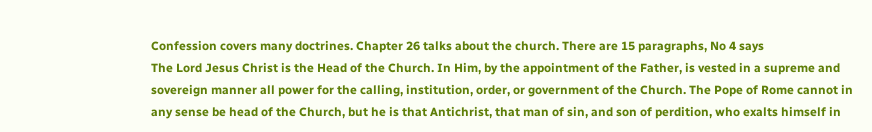Confession covers many doctrines. Chapter 26 talks about the church. There are 15 paragraphs, No 4 says
The Lord Jesus Christ is the Head of the Church. In Him, by the appointment of the Father, is vested in a supreme and sovereign manner all power for the calling, institution, order, or government of the Church. The Pope of Rome cannot in any sense be head of the Church, but he is that Antichrist, that man of sin, and son of perdition, who exalts himself in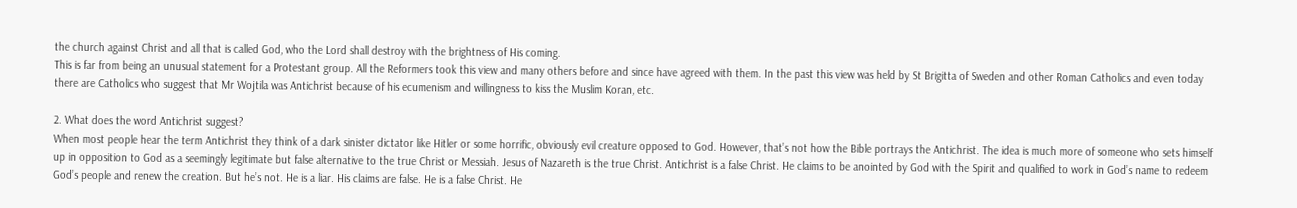the church against Christ and all that is called God, who the Lord shall destroy with the brightness of His coming.
This is far from being an unusual statement for a Protestant group. All the Reformers took this view and many others before and since have agreed with them. In the past this view was held by St Brigitta of Sweden and other Roman Catholics and even today there are Catholics who suggest that Mr Wojtila was Antichrist because of his ecumenism and willingness to kiss the Muslim Koran, etc.

2. What does the word Antichrist suggest?
When most people hear the term Antichrist they think of a dark sinister dictator like Hitler or some horrific, obviously evil creature opposed to God. However, that’s not how the Bible portrays the Antichrist. The idea is much more of someone who sets himself up in opposition to God as a seemingly legitimate but false alternative to the true Christ or Messiah. Jesus of Nazareth is the true Christ. Antichrist is a false Christ. He claims to be anointed by God with the Spirit and qualified to work in God’s name to redeem God’s people and renew the creation. But he’s not. He is a liar. His claims are false. He is a false Christ. He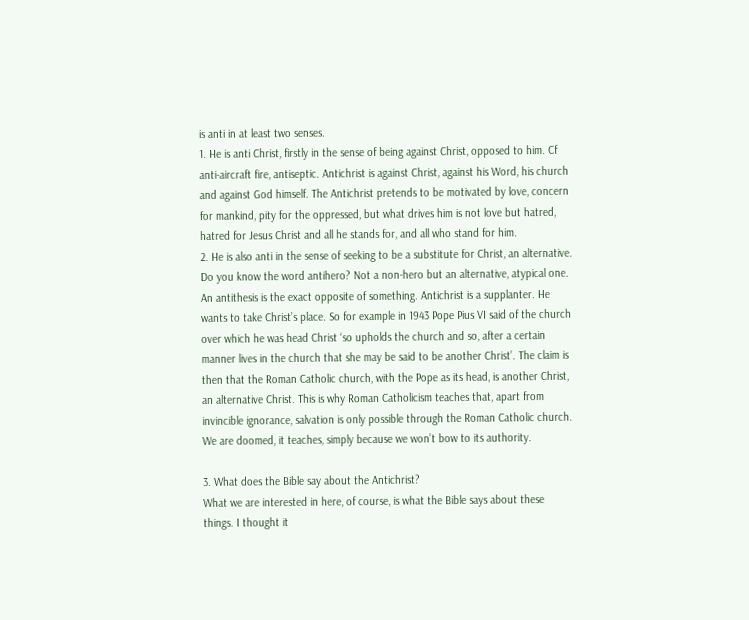is anti in at least two senses.
1. He is anti Christ, firstly in the sense of being against Christ, opposed to him. Cf anti-aircraft fire, antiseptic. Antichrist is against Christ, against his Word, his church and against God himself. The Antichrist pretends to be motivated by love, concern for mankind, pity for the oppressed, but what drives him is not love but hatred, hatred for Jesus Christ and all he stands for, and all who stand for him.
2. He is also anti in the sense of seeking to be a substitute for Christ, an alternative. Do you know the word antihero? Not a non-hero but an alternative, atypical one. An antithesis is the exact opposite of something. Antichrist is a supplanter. He wants to take Christ’s place. So for example in 1943 Pope Pius VI said of the church over which he was head Christ ‘so upholds the church and so, after a certain manner lives in the church that she may be said to be another Christ’. The claim is then that the Roman Catholic church, with the Pope as its head, is another Christ, an alternative Christ. This is why Roman Catholicism teaches that, apart from invincible ignorance, salvation is only possible through the Roman Catholic church. We are doomed, it teaches, simply because we won’t bow to its authority.

3. What does the Bible say about the Antichrist?
What we are interested in here, of course, is what the Bible says about these things. I thought it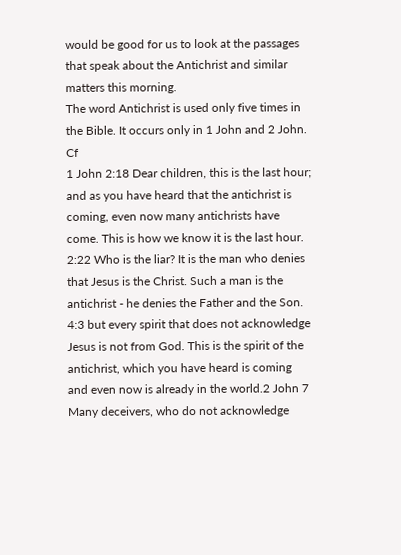would be good for us to look at the passages that speak about the Antichrist and similar matters this morning.
The word Antichrist is used only five times in the Bible. It occurs only in 1 John and 2 John. Cf
1 John 2:18 Dear children, this is the last hour; and as you have heard that the antichrist is coming, even now many antichrists have come. This is how we know it is the last hour. 2:22 Who is the liar? It is the man who denies that Jesus is the Christ. Such a man is the antichrist - he denies the Father and the Son. 4:3 but every spirit that does not acknowledge Jesus is not from God. This is the spirit of the antichrist, which you have heard is coming and even now is already in the world.2 John 7 Many deceivers, who do not acknowledge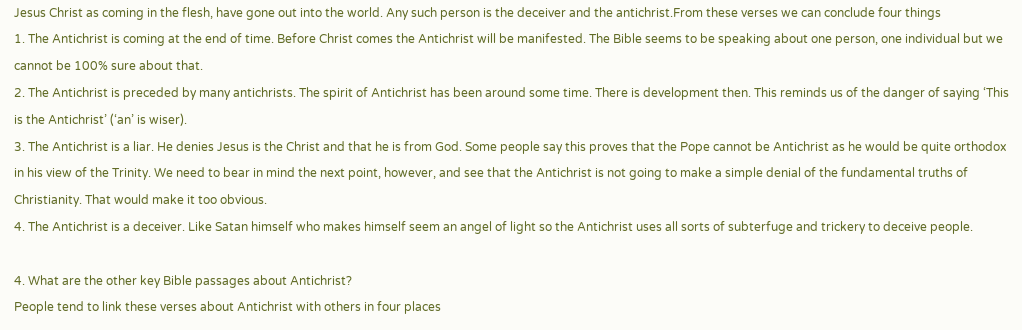Jesus Christ as coming in the flesh, have gone out into the world. Any such person is the deceiver and the antichrist.From these verses we can conclude four things
1. The Antichrist is coming at the end of time. Before Christ comes the Antichrist will be manifested. The Bible seems to be speaking about one person, one individual but we cannot be 100% sure about that.
2. The Antichrist is preceded by many antichrists. The spirit of Antichrist has been around some time. There is development then. This reminds us of the danger of saying ‘This is the Antichrist’ (‘an’ is wiser).
3. The Antichrist is a liar. He denies Jesus is the Christ and that he is from God. Some people say this proves that the Pope cannot be Antichrist as he would be quite orthodox in his view of the Trinity. We need to bear in mind the next point, however, and see that the Antichrist is not going to make a simple denial of the fundamental truths of Christianity. That would make it too obvious.
4. The Antichrist is a deceiver. Like Satan himself who makes himself seem an angel of light so the Antichrist uses all sorts of subterfuge and trickery to deceive people.

4. What are the other key Bible passages about Antichrist?
People tend to link these verses about Antichrist with others in four places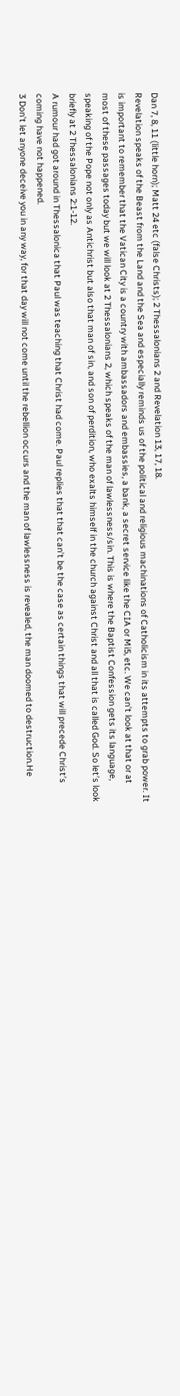Dan 7, 8, 11 (little horn); Matt 24 etc (false Christs); 2 Thessalonians 2 and Revelation 13, 17, 18.
Revelation speaks of the Beast from the Land and the Sea and especially reminds us of the political and religious machinations of Catholicism in its attempts to grab power. It is important to remember that the Vatican City is a country with ambassadors and embassies, a bank, a secret service like the CIA or Mi5, etc. We can’t look at that or at most of these passages today but we will look at 2 Thessalonians 2, which speaks of the man of lawlessness/sin. This is where the Baptist Confession gets its language, speaking of the Pope not only as Antichrist but also that man of sin, and son of perdition, who exalts himself in the church against Christ and all that is called God. So let’s look briefly at 2 Thessalonians 2:1-12.
A rumour had got around in Thessalonica that Paul was teaching that Christ had come. Paul replies that that can’t be the case as certain things that will precede Christ’s coming have not happened.
3 Don’t let anyone deceive you in any way, for that day will not come until the rebellion occurs and the man of lawlessness is revealed, the man doomed to destruction.He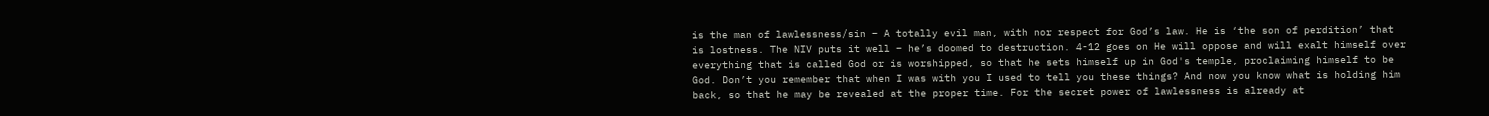is the man of lawlessness/sin – A totally evil man, with nor respect for God’s law. He is ‘the son of perdition’ that is lostness. The NIV puts it well – he’s doomed to destruction. 4-12 goes on He will oppose and will exalt himself over everything that is called God or is worshipped, so that he sets himself up in God's temple, proclaiming himself to be God. Don’t you remember that when I was with you I used to tell you these things? And now you know what is holding him back, so that he may be revealed at the proper time. For the secret power of lawlessness is already at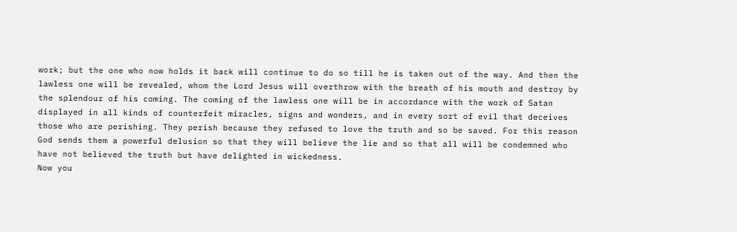work; but the one who now holds it back will continue to do so till he is taken out of the way. And then the lawless one will be revealed, whom the Lord Jesus will overthrow with the breath of his mouth and destroy by the splendour of his coming. The coming of the lawless one will be in accordance with the work of Satan displayed in all kinds of counterfeit miracles, signs and wonders, and in every sort of evil that deceives those who are perishing. They perish because they refused to love the truth and so be saved. For this reason God sends them a powerful delusion so that they will believe the lie and so that all will be condemned who have not believed the truth but have delighted in wickedness.
Now you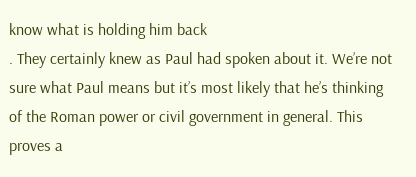know what is holding him back
. They certainly knew as Paul had spoken about it. We’re not sure what Paul means but it’s most likely that he’s thinking of the Roman power or civil government in general. This proves a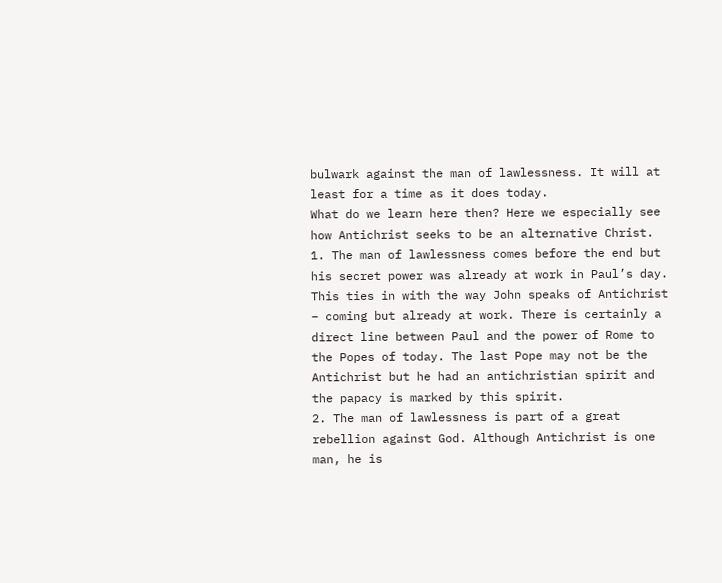bulwark against the man of lawlessness. It will at least for a time as it does today.
What do we learn here then? Here we especially see how Antichrist seeks to be an alternative Christ.
1. The man of lawlessness comes before the end but his secret power was already at work in Paul’s day. This ties in with the way John speaks of Antichrist – coming but already at work. There is certainly a direct line between Paul and the power of Rome to the Popes of today. The last Pope may not be the Antichrist but he had an antichristian spirit and the papacy is marked by this spirit.
2. The man of lawlessness is part of a great rebellion against God. Although Antichrist is one man, he is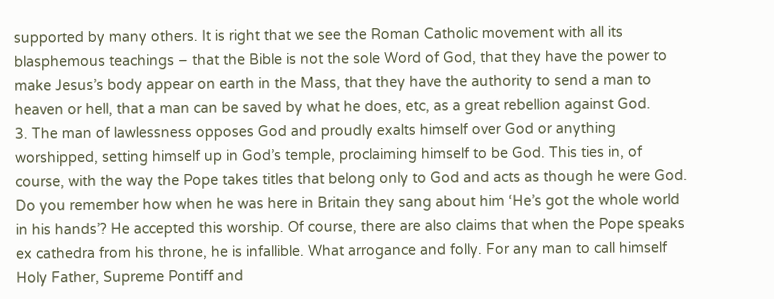supported by many others. It is right that we see the Roman Catholic movement with all its blasphemous teachings – that the Bible is not the sole Word of God, that they have the power to make Jesus’s body appear on earth in the Mass, that they have the authority to send a man to heaven or hell, that a man can be saved by what he does, etc, as a great rebellion against God.
3. The man of lawlessness opposes God and proudly exalts himself over God or anything worshipped, setting himself up in God’s temple, proclaiming himself to be God. This ties in, of course, with the way the Pope takes titles that belong only to God and acts as though he were God. Do you remember how when he was here in Britain they sang about him ‘He’s got the whole world in his hands’? He accepted this worship. Of course, there are also claims that when the Pope speaks ex cathedra from his throne, he is infallible. What arrogance and folly. For any man to call himself Holy Father, Supreme Pontiff and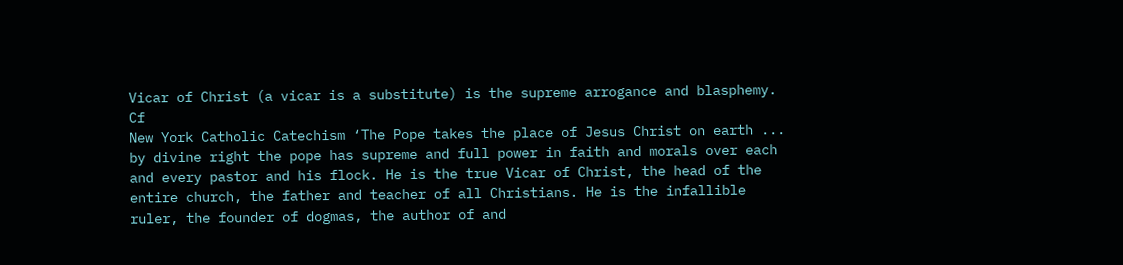Vicar of Christ (a vicar is a substitute) is the supreme arrogance and blasphemy. Cf
New York Catholic Catechism ‘The Pope takes the place of Jesus Christ on earth ... by divine right the pope has supreme and full power in faith and morals over each and every pastor and his flock. He is the true Vicar of Christ, the head of the entire church, the father and teacher of all Christians. He is the infallible ruler, the founder of dogmas, the author of and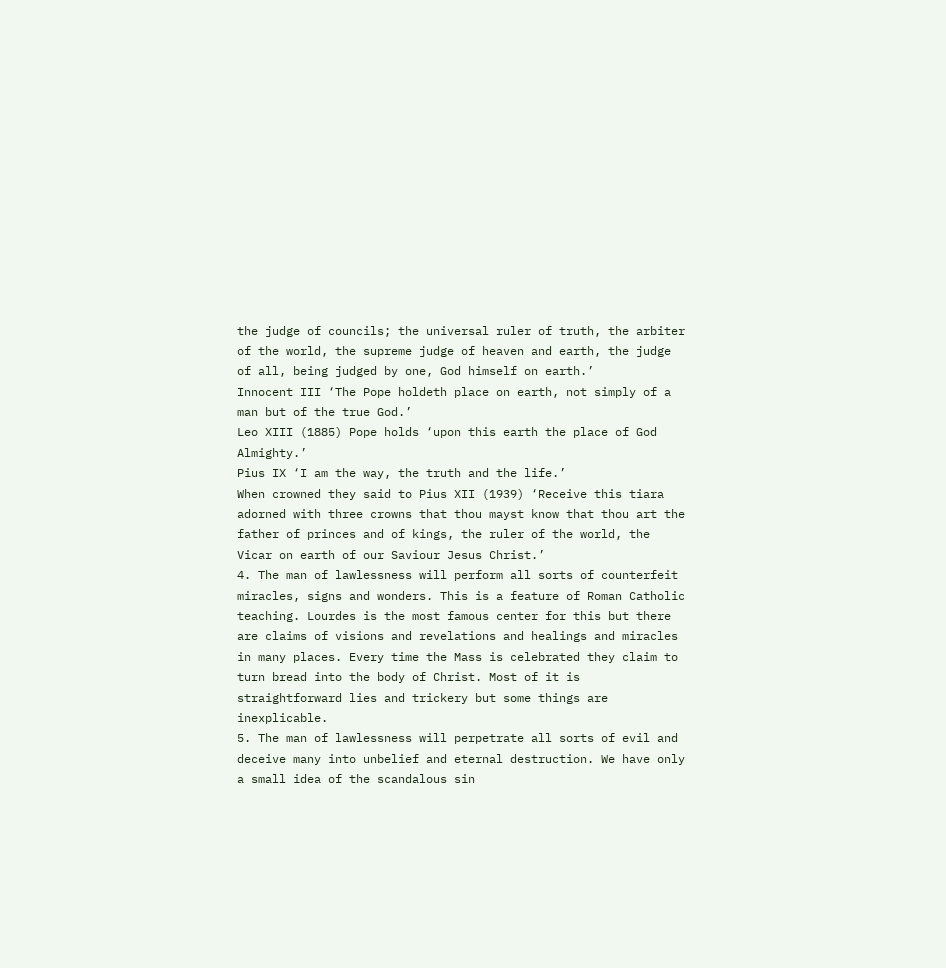the judge of councils; the universal ruler of truth, the arbiter of the world, the supreme judge of heaven and earth, the judge of all, being judged by one, God himself on earth.’
Innocent III ‘The Pope holdeth place on earth, not simply of a man but of the true God.’
Leo XIII (1885) Pope holds ‘upon this earth the place of God Almighty.’
Pius IX ‘I am the way, the truth and the life.’
When crowned they said to Pius XII (1939) ‘Receive this tiara adorned with three crowns that thou mayst know that thou art the father of princes and of kings, the ruler of the world, the Vicar on earth of our Saviour Jesus Christ.’
4. The man of lawlessness will perform all sorts of counterfeit miracles, signs and wonders. This is a feature of Roman Catholic teaching. Lourdes is the most famous center for this but there are claims of visions and revelations and healings and miracles in many places. Every time the Mass is celebrated they claim to turn bread into the body of Christ. Most of it is straightforward lies and trickery but some things are inexplicable.
5. The man of lawlessness will perpetrate all sorts of evil and deceive many into unbelief and eternal destruction. We have only a small idea of the scandalous sin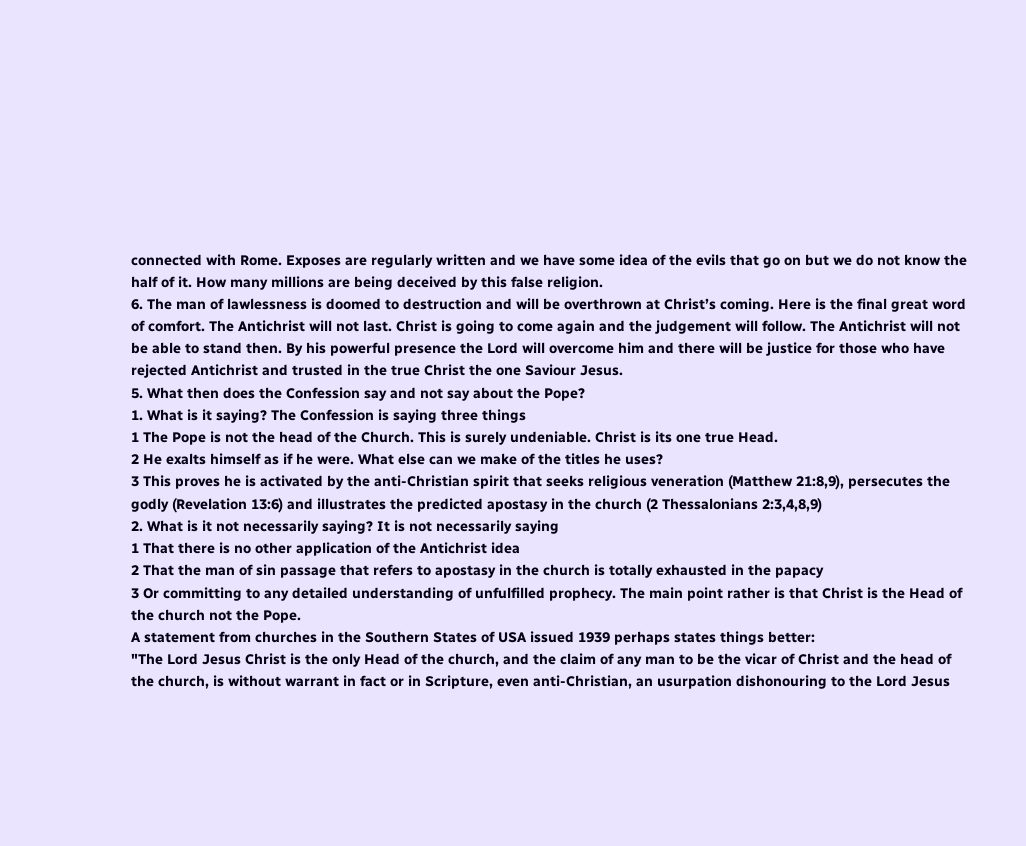connected with Rome. Exposes are regularly written and we have some idea of the evils that go on but we do not know the half of it. How many millions are being deceived by this false religion.
6. The man of lawlessness is doomed to destruction and will be overthrown at Christ’s coming. Here is the final great word of comfort. The Antichrist will not last. Christ is going to come again and the judgement will follow. The Antichrist will not be able to stand then. By his powerful presence the Lord will overcome him and there will be justice for those who have rejected Antichrist and trusted in the true Christ the one Saviour Jesus.
5. What then does the Confession say and not say about the Pope?
1. What is it saying? The Confession is saying three things
1 The Pope is not the head of the Church. This is surely undeniable. Christ is its one true Head.
2 He exalts himself as if he were. What else can we make of the titles he uses?
3 This proves he is activated by the anti-Christian spirit that seeks religious veneration (Matthew 21:8,9), persecutes the godly (Revelation 13:6) and illustrates the predicted apostasy in the church (2 Thessalonians 2:3,4,8,9)
2. What is it not necessarily saying? It is not necessarily saying
1 That there is no other application of the Antichrist idea
2 That the man of sin passage that refers to apostasy in the church is totally exhausted in the papacy
3 Or committing to any detailed understanding of unfulfilled prophecy. The main point rather is that Christ is the Head of the church not the Pope.
A statement from churches in the Southern States of USA issued 1939 perhaps states things better:
"The Lord Jesus Christ is the only Head of the church, and the claim of any man to be the vicar of Christ and the head of the church, is without warrant in fact or in Scripture, even anti-Christian, an usurpation dishonouring to the Lord Jesus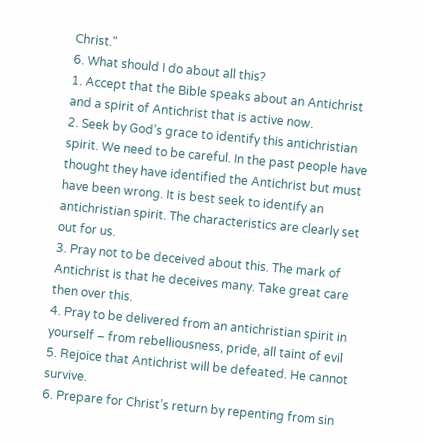Christ."
6. What should I do about all this?
1. Accept that the Bible speaks about an Antichrist and a spirit of Antichrist that is active now.
2. Seek by God’s grace to identify this antichristian spirit. We need to be careful. In the past people have thought they have identified the Antichrist but must have been wrong. It is best seek to identify an antichristian spirit. The characteristics are clearly set out for us.
3. Pray not to be deceived about this. The mark of Antichrist is that he deceives many. Take great care then over this.
4. Pray to be delivered from an antichristian spirit in yourself – from rebelliousness, pride, all taint of evil
5. Rejoice that Antichrist will be defeated. He cannot survive.
6. Prepare for Christ’s return by repenting from sin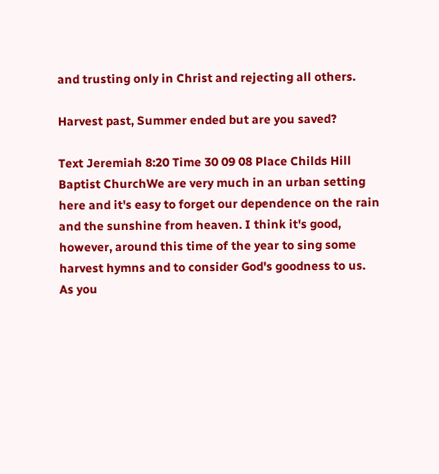and trusting only in Christ and rejecting all others.

Harvest past, Summer ended but are you saved?

Text Jeremiah 8:20 Time 30 09 08 Place Childs Hill Baptist ChurchWe are very much in an urban setting here and it's easy to forget our dependence on the rain and the sunshine from heaven. I think it's good, however, around this time of the year to sing some harvest hymns and to consider God's goodness to us.
As you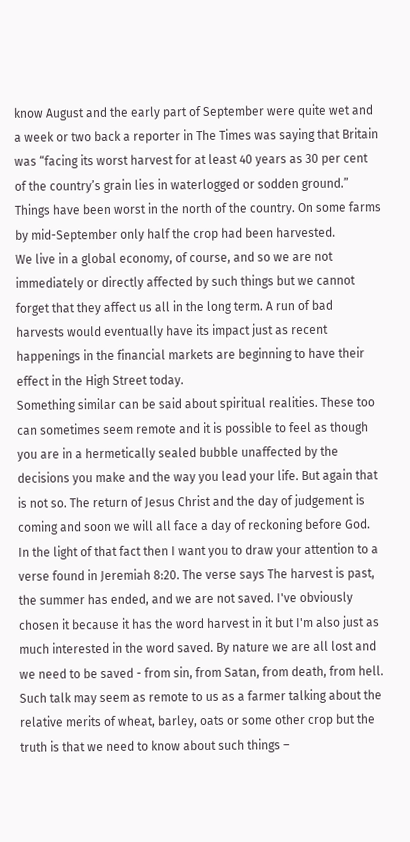know August and the early part of September were quite wet and a week or two back a reporter in The Times was saying that Britain was “facing its worst harvest for at least 40 years as 30 per cent of the country’s grain lies in waterlogged or sodden ground.” Things have been worst in the north of the country. On some farms by mid-September only half the crop had been harvested.
We live in a global economy, of course, and so we are not immediately or directly affected by such things but we cannot forget that they affect us all in the long term. A run of bad harvests would eventually have its impact just as recent happenings in the financial markets are beginning to have their effect in the High Street today.
Something similar can be said about spiritual realities. These too can sometimes seem remote and it is possible to feel as though you are in a hermetically sealed bubble unaffected by the decisions you make and the way you lead your life. But again that is not so. The return of Jesus Christ and the day of judgement is coming and soon we will all face a day of reckoning before God.
In the light of that fact then I want you to draw your attention to a verse found in Jeremiah 8:20. The verse says The harvest is past, the summer has ended, and we are not saved. I've obviously chosen it because it has the word harvest in it but I'm also just as much interested in the word saved. By nature we are all lost and we need to be saved - from sin, from Satan, from death, from hell. Such talk may seem as remote to us as a farmer talking about the relative merits of wheat, barley, oats or some other crop but the truth is that we need to know about such things –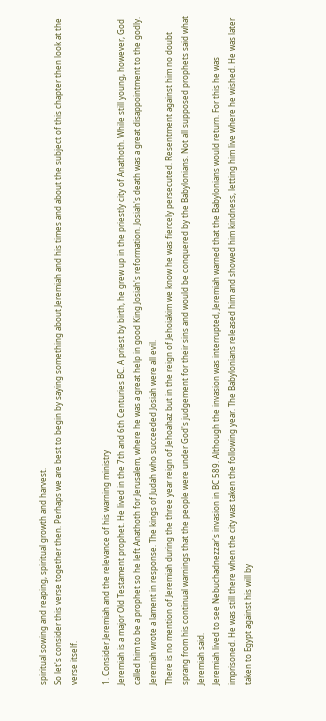spiritual sowing and reaping, spiritual growth and harvest.
So let's consider this verse together then. Perhaps we are best to begin by saying something about Jeremiah and his times and about the subject of this chapter then look at the verse itself.

1. Consider Jeremiah and the relevance of his warning ministry
Jeremiah is a major Old Testament prophet. He lived in the 7th and 6th Centuries BC. A priest by birth, he grew up in the priestly city of Anathoth. While still young, however, God called him to be a prophet so he left Anathoth for Jerusalem, where he was a great help in good King Josiah's reformation. Josiah's death was a great disappointment to the godly. Jeremiah wrote a lament in response. The kings of Judah who succeeded Josiah were all evil.
There is no mention of Jeremiah during the three year reign of Jehoahaz but in the reign of Jehoiakim we know he was fiercely persecuted. Resentment against him no doubt sprang from his continual warnings that the people were under God's judgement for their sins and would be conquered by the Babylonians. Not all supposed prophets said what Jeremiah said.
Jeremiah lived to see Nebuchadnezzar's invasion in BC 589. Although the invasion was interrupted, Jeremiah warned that the Babylonians would return. For this he was imprisoned. He was still there when the city was taken the following year. The Babylonians released him and showed him kindness, letting him live where he wished. He was later taken to Egypt against his will by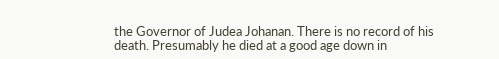the Governor of Judea Johanan. There is no record of his death. Presumably he died at a good age down in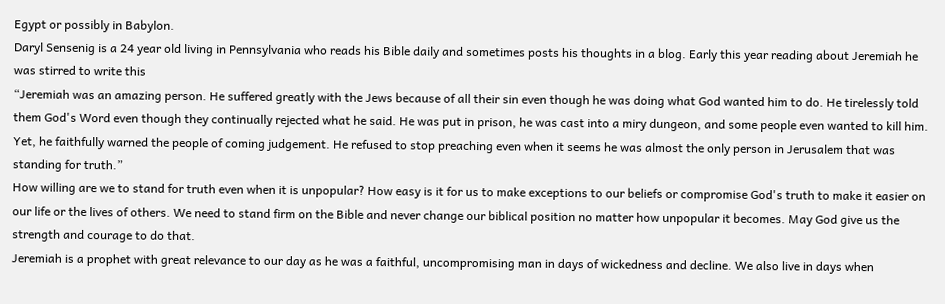Egypt or possibly in Babylon.
Daryl Sensenig is a 24 year old living in Pennsylvania who reads his Bible daily and sometimes posts his thoughts in a blog. Early this year reading about Jeremiah he was stirred to write this
“Jeremiah was an amazing person. He suffered greatly with the Jews because of all their sin even though he was doing what God wanted him to do. He tirelessly told them God's Word even though they continually rejected what he said. He was put in prison, he was cast into a miry dungeon, and some people even wanted to kill him. Yet, he faithfully warned the people of coming judgement. He refused to stop preaching even when it seems he was almost the only person in Jerusalem that was standing for truth.”
How willing are we to stand for truth even when it is unpopular? How easy is it for us to make exceptions to our beliefs or compromise God's truth to make it easier on our life or the lives of others. We need to stand firm on the Bible and never change our biblical position no matter how unpopular it becomes. May God give us the strength and courage to do that.
Jeremiah is a prophet with great relevance to our day as he was a faithful, uncompromising man in days of wickedness and decline. We also live in days when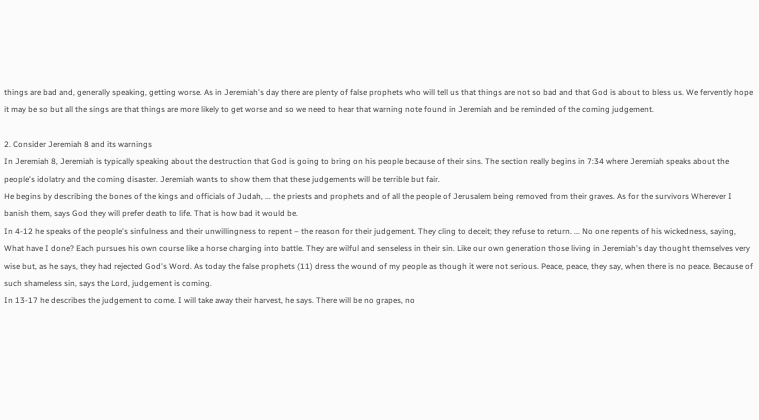things are bad and, generally speaking, getting worse. As in Jeremiah's day there are plenty of false prophets who will tell us that things are not so bad and that God is about to bless us. We fervently hope it may be so but all the sings are that things are more likely to get worse and so we need to hear that warning note found in Jeremiah and be reminded of the coming judgement.

2. Consider Jeremiah 8 and its warnings
In Jeremiah 8, Jeremiah is typically speaking about the destruction that God is going to bring on his people because of their sins. The section really begins in 7:34 where Jeremiah speaks about the people's idolatry and the coming disaster. Jeremiah wants to show them that these judgements will be terrible but fair.
He begins by describing the bones of the kings and officials of Judah, ... the priests and prophets and of all the people of Jerusalem being removed from their graves. As for the survivors Wherever I banish them, says God they will prefer death to life. That is how bad it would be.
In 4-12 he speaks of the people's sinfulness and their unwillingness to repent – the reason for their judgement. They cling to deceit; they refuse to return. ... No one repents of his wickedness, saying, What have I done? Each pursues his own course like a horse charging into battle. They are wilful and senseless in their sin. Like our own generation those living in Jeremiah's day thought themselves very wise but, as he says, they had rejected God's Word. As today the false prophets (11) dress the wound of my people as though it were not serious. Peace, peace, they say, when there is no peace. Because of such shameless sin, says the Lord, judgement is coming.
In 13-17 he describes the judgement to come. I will take away their harvest, he says. There will be no grapes, no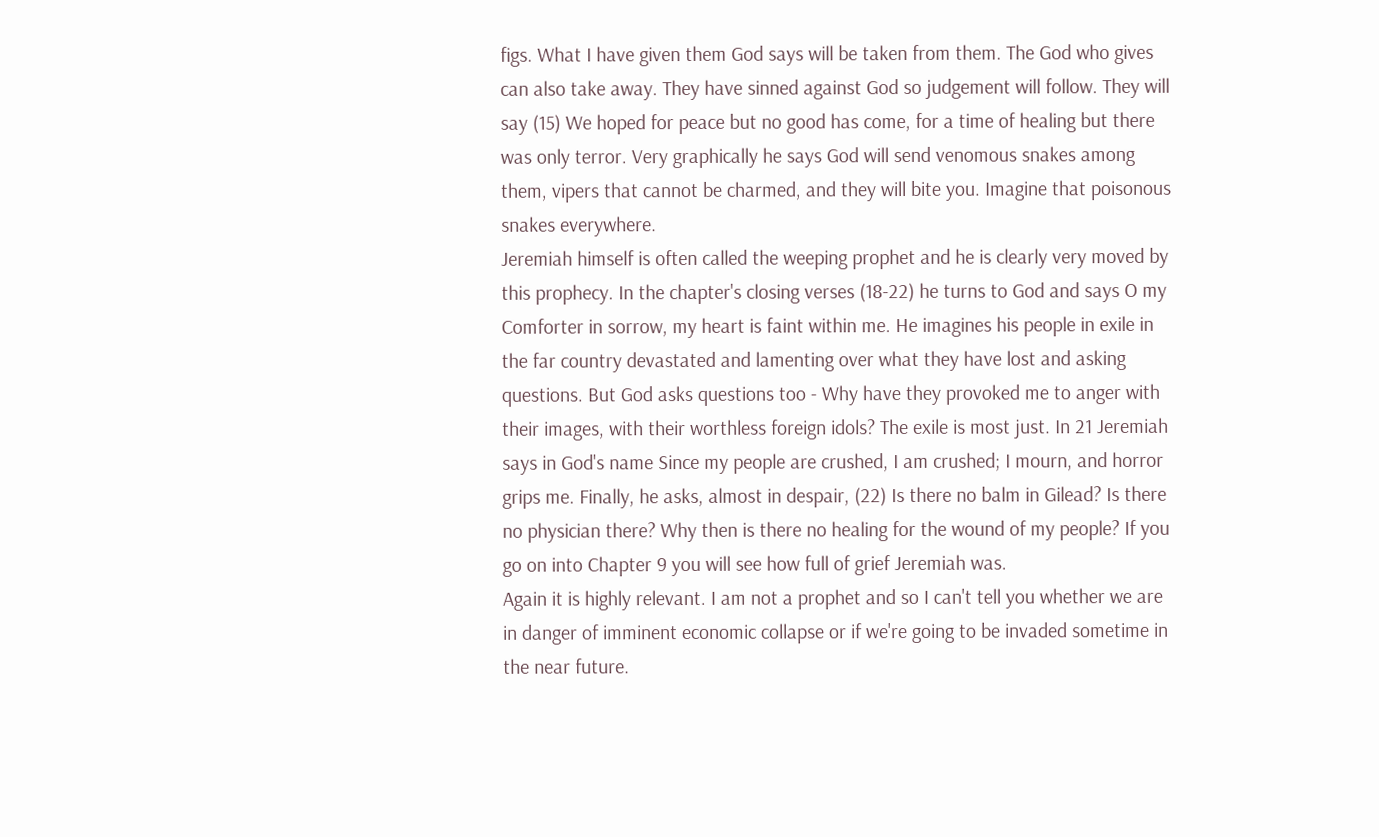figs. What I have given them God says will be taken from them. The God who gives can also take away. They have sinned against God so judgement will follow. They will say (15) We hoped for peace but no good has come, for a time of healing but there was only terror. Very graphically he says God will send venomous snakes among them, vipers that cannot be charmed, and they will bite you. Imagine that poisonous snakes everywhere.
Jeremiah himself is often called the weeping prophet and he is clearly very moved by this prophecy. In the chapter's closing verses (18-22) he turns to God and says O my Comforter in sorrow, my heart is faint within me. He imagines his people in exile in the far country devastated and lamenting over what they have lost and asking questions. But God asks questions too - Why have they provoked me to anger with their images, with their worthless foreign idols? The exile is most just. In 21 Jeremiah says in God's name Since my people are crushed, I am crushed; I mourn, and horror grips me. Finally, he asks, almost in despair, (22) Is there no balm in Gilead? Is there no physician there? Why then is there no healing for the wound of my people? If you go on into Chapter 9 you will see how full of grief Jeremiah was.
Again it is highly relevant. I am not a prophet and so I can't tell you whether we are in danger of imminent economic collapse or if we're going to be invaded sometime in the near future.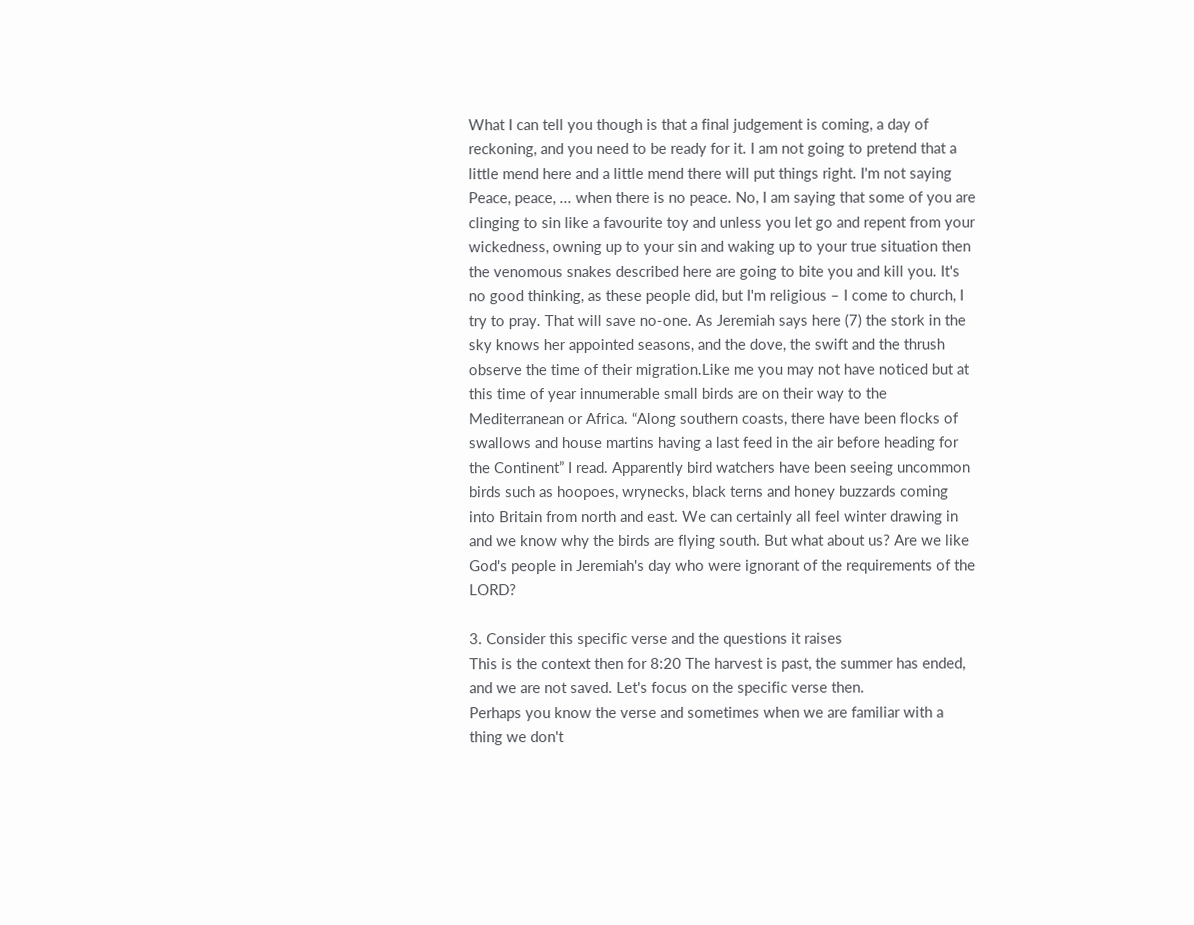What I can tell you though is that a final judgement is coming, a day of reckoning, and you need to be ready for it. I am not going to pretend that a little mend here and a little mend there will put things right. I'm not saying Peace, peace, ... when there is no peace. No, I am saying that some of you are clinging to sin like a favourite toy and unless you let go and repent from your wickedness, owning up to your sin and waking up to your true situation then the venomous snakes described here are going to bite you and kill you. It's no good thinking, as these people did, but I'm religious – I come to church, I try to pray. That will save no-one. As Jeremiah says here (7) the stork in the sky knows her appointed seasons, and the dove, the swift and the thrush observe the time of their migration.Like me you may not have noticed but at this time of year innumerable small birds are on their way to the Mediterranean or Africa. “Along southern coasts, there have been flocks of swallows and house martins having a last feed in the air before heading for the Continent” I read. Apparently bird watchers have been seeing uncommon birds such as hoopoes, wrynecks, black terns and honey buzzards coming into Britain from north and east. We can certainly all feel winter drawing in and we know why the birds are flying south. But what about us? Are we like God's people in Jeremiah's day who were ignorant of the requirements of the LORD?

3. Consider this specific verse and the questions it raises
This is the context then for 8:20 The harvest is past, the summer has ended, and we are not saved. Let's focus on the specific verse then.
Perhaps you know the verse and sometimes when we are familiar with a thing we don't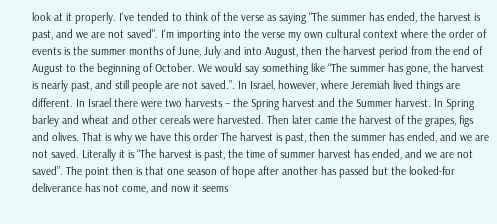look at it properly. I've tended to think of the verse as saying "The summer has ended, the harvest is past, and we are not saved". I'm importing into the verse my own cultural context where the order of events is the summer months of June, July and into August, then the harvest period from the end of August to the beginning of October. We would say something like “The summer has gone, the harvest is nearly past, and still people are not saved.”. In Israel, however, where Jeremiah lived things are different. In Israel there were two harvests – the Spring harvest and the Summer harvest. In Spring barley and wheat and other cereals were harvested. Then later came the harvest of the grapes, figs and olives. That is why we have this order The harvest is past, then the summer has ended, and we are not saved. Literally it is “The harvest is past, the time of summer harvest has ended, and we are not saved”. The point then is that one season of hope after another has passed but the looked-for deliverance has not come, and now it seems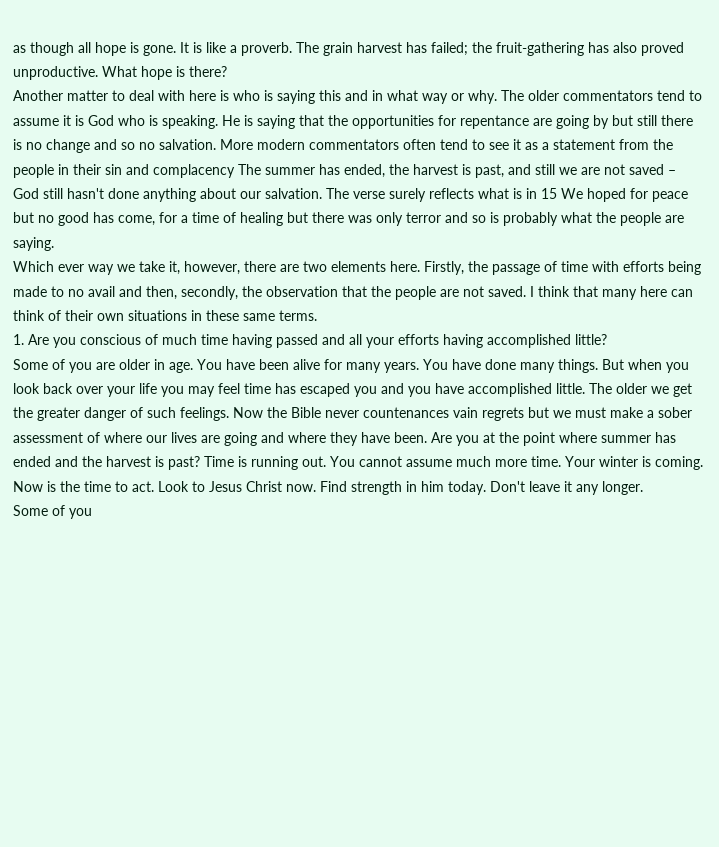as though all hope is gone. It is like a proverb. The grain harvest has failed; the fruit-gathering has also proved unproductive. What hope is there?
Another matter to deal with here is who is saying this and in what way or why. The older commentators tend to assume it is God who is speaking. He is saying that the opportunities for repentance are going by but still there is no change and so no salvation. More modern commentators often tend to see it as a statement from the people in their sin and complacency The summer has ended, the harvest is past, and still we are not saved – God still hasn't done anything about our salvation. The verse surely reflects what is in 15 We hoped for peace but no good has come, for a time of healing but there was only terror and so is probably what the people are saying.
Which ever way we take it, however, there are two elements here. Firstly, the passage of time with efforts being made to no avail and then, secondly, the observation that the people are not saved. I think that many here can think of their own situations in these same terms.
1. Are you conscious of much time having passed and all your efforts having accomplished little?
Some of you are older in age. You have been alive for many years. You have done many things. But when you look back over your life you may feel time has escaped you and you have accomplished little. The older we get the greater danger of such feelings. Now the Bible never countenances vain regrets but we must make a sober assessment of where our lives are going and where they have been. Are you at the point where summer has ended and the harvest is past? Time is running out. You cannot assume much more time. Your winter is coming. Now is the time to act. Look to Jesus Christ now. Find strength in him today. Don't leave it any longer.
Some of you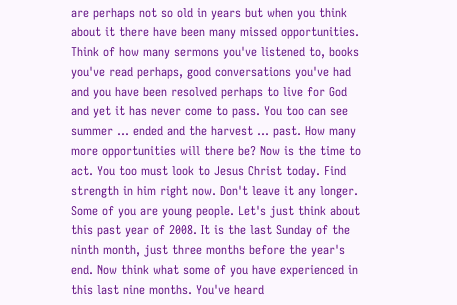are perhaps not so old in years but when you think about it there have been many missed opportunities. Think of how many sermons you've listened to, books you've read perhaps, good conversations you've had and you have been resolved perhaps to live for God and yet it has never come to pass. You too can see summer ... ended and the harvest ... past. How many more opportunities will there be? Now is the time to act. You too must look to Jesus Christ today. Find strength in him right now. Don't leave it any longer.
Some of you are young people. Let's just think about this past year of 2008. It is the last Sunday of the ninth month, just three months before the year's end. Now think what some of you have experienced in this last nine months. You've heard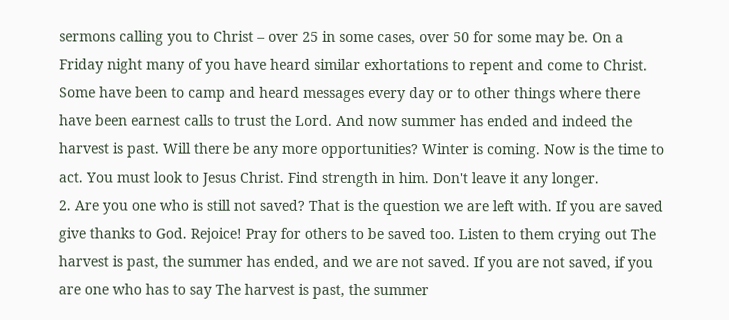sermons calling you to Christ – over 25 in some cases, over 50 for some may be. On a Friday night many of you have heard similar exhortations to repent and come to Christ. Some have been to camp and heard messages every day or to other things where there have been earnest calls to trust the Lord. And now summer has ended and indeed the harvest is past. Will there be any more opportunities? Winter is coming. Now is the time to act. You must look to Jesus Christ. Find strength in him. Don't leave it any longer.
2. Are you one who is still not saved? That is the question we are left with. If you are saved give thanks to God. Rejoice! Pray for others to be saved too. Listen to them crying out The harvest is past, the summer has ended, and we are not saved. If you are not saved, if you are one who has to say The harvest is past, the summer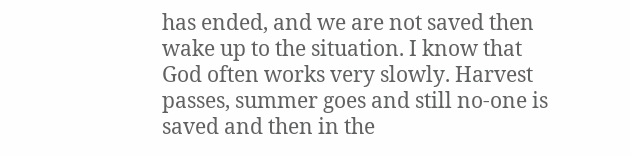has ended, and we are not saved then wake up to the situation. I know that God often works very slowly. Harvest passes, summer goes and still no-one is saved and then in the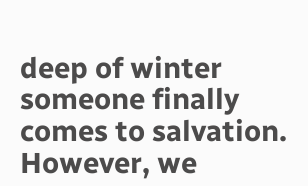deep of winter someone finally comes to salvation. However, we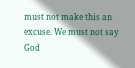must not make this an excuse. We must not say God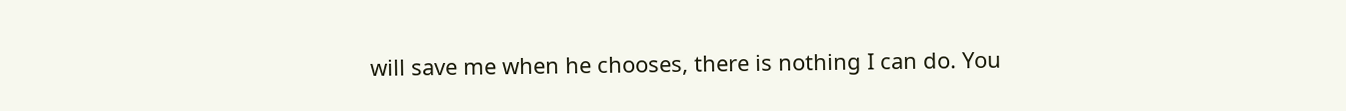will save me when he chooses, there is nothing I can do. You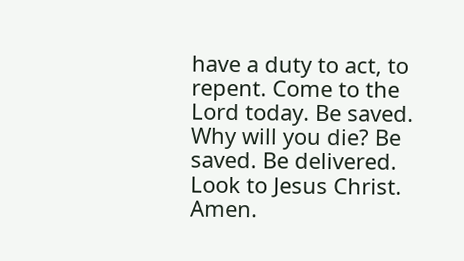have a duty to act, to repent. Come to the Lord today. Be saved. Why will you die? Be saved. Be delivered. Look to Jesus Christ. Amen.